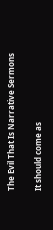The Evil That Is Narrative Sermons

It should come as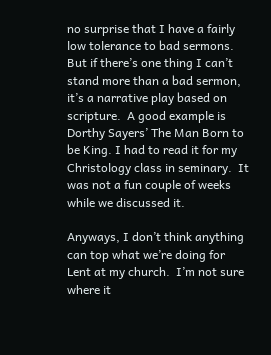no surprise that I have a fairly low tolerance to bad sermons.  But if there’s one thing I can’t stand more than a bad sermon, it’s a narrative play based on scripture.  A good example is Dorthy Sayers’ The Man Born to be King. I had to read it for my Christology class in seminary.  It was not a fun couple of weeks while we discussed it.

Anyways, I don’t think anything can top what we’re doing for Lent at my church.  I’m not sure where it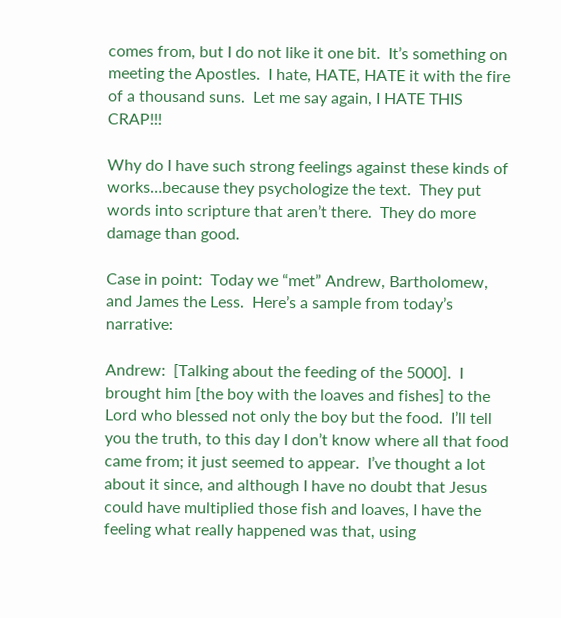comes from, but I do not like it one bit.  It’s something on meeting the Apostles.  I hate, HATE, HATE it with the fire of a thousand suns.  Let me say again, I HATE THIS CRAP!!!

Why do I have such strong feelings against these kinds of works…because they psychologize the text.  They put words into scripture that aren’t there.  They do more damage than good.

Case in point:  Today we “met” Andrew, Bartholomew, and James the Less.  Here’s a sample from today’s narrative:

Andrew:  [Talking about the feeding of the 5000].  I brought him [the boy with the loaves and fishes] to the Lord who blessed not only the boy but the food.  I’ll tell you the truth, to this day I don’t know where all that food came from; it just seemed to appear.  I’ve thought a lot about it since, and although I have no doubt that Jesus could have multiplied those fish and loaves, I have the feeling what really happened was that, using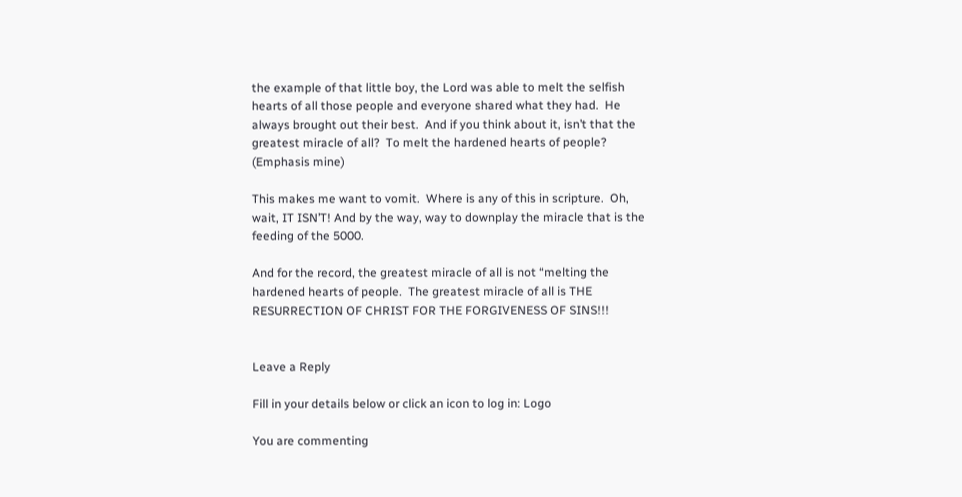the example of that little boy, the Lord was able to melt the selfish hearts of all those people and everyone shared what they had.  He always brought out their best.  And if you think about it, isn’t that the greatest miracle of all?  To melt the hardened hearts of people? (Emphasis mine)

This makes me want to vomit.  Where is any of this in scripture.  Oh, wait, IT ISN’T! And by the way, way to downplay the miracle that is the feeding of the 5000.

And for the record, the greatest miracle of all is not “melting the hardened hearts of people.  The greatest miracle of all is THE RESURRECTION OF CHRIST FOR THE FORGIVENESS OF SINS!!!


Leave a Reply

Fill in your details below or click an icon to log in: Logo

You are commenting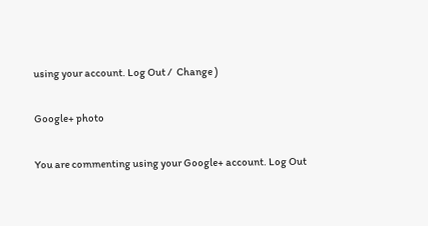using your account. Log Out /  Change )

Google+ photo

You are commenting using your Google+ account. Log Out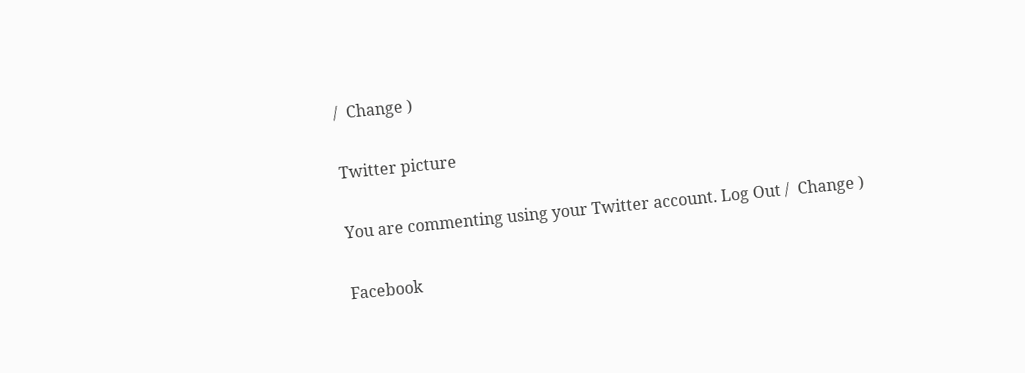/  Change )

Twitter picture

You are commenting using your Twitter account. Log Out /  Change )

Facebook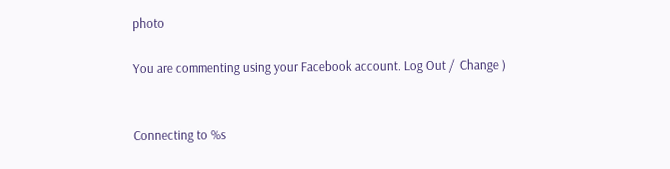photo

You are commenting using your Facebook account. Log Out /  Change )


Connecting to %s